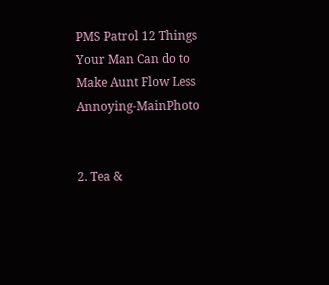PMS Patrol 12 Things Your Man Can do to Make Aunt Flow Less Annoying-MainPhoto


2. Tea &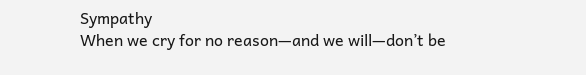Sympathy
When we cry for no reason—and we will—don’t be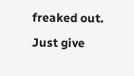freaked out. Just give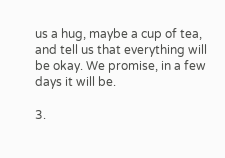us a hug, maybe a cup of tea, and tell us that everything will be okay. We promise, in a few days it will be.

3.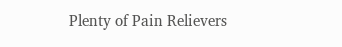Plenty of Pain Relievers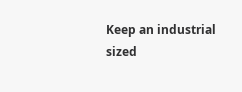Keep an industrial sized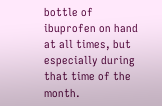bottle of ibuprofen on hand at all times, but especially during that time of the month.